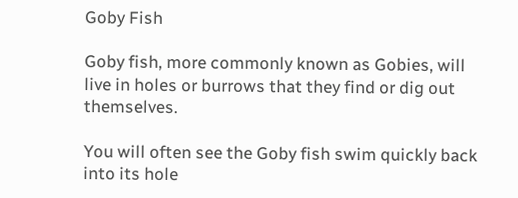Goby Fish

Goby fish, more commonly known as Gobies, will live in holes or burrows that they find or dig out themselves.

You will often see the Goby fish swim quickly back into its hole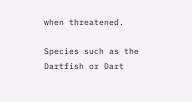when threatened.

Species such as the Dartfish or Dart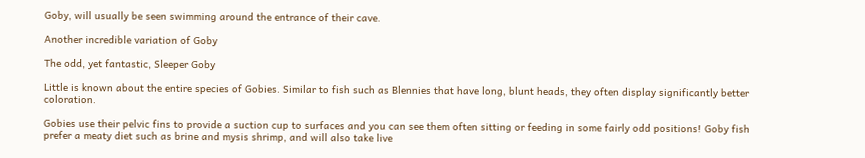Goby, will usually be seen swimming around the entrance of their cave.

Another incredible variation of Goby

The odd, yet fantastic, Sleeper Goby

Little is known about the entire species of Gobies. Similar to fish such as Blennies that have long, blunt heads, they often display significantly better coloration.

Gobies use their pelvic fins to provide a suction cup to surfaces and you can see them often sitting or feeding in some fairly odd positions! Goby fish prefer a meaty diet such as brine and mysis shrimp, and will also take live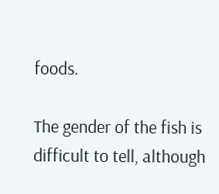foods.

The gender of the fish is difficult to tell, although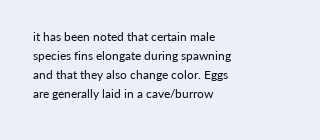it has been noted that certain male species fins elongate during spawning and that they also change color. Eggs are generally laid in a cave/burrow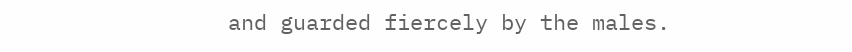and guarded fiercely by the males.